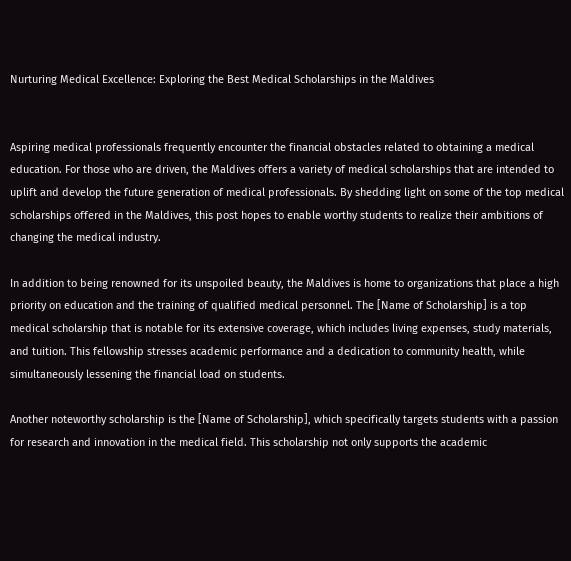Nurturing Medical Excellence: Exploring the Best Medical Scholarships in the Maldives


Aspiring medical professionals frequently encounter the financial obstacles related to obtaining a medical education. For those who are driven, the Maldives offers a variety of medical scholarships that are intended to uplift and develop the future generation of medical professionals. By shedding light on some of the top medical scholarships offered in the Maldives, this post hopes to enable worthy students to realize their ambitions of changing the medical industry.

In addition to being renowned for its unspoiled beauty, the Maldives is home to organizations that place a high priority on education and the training of qualified medical personnel. The [Name of Scholarship] is a top medical scholarship that is notable for its extensive coverage, which includes living expenses, study materials, and tuition. This fellowship stresses academic performance and a dedication to community health, while simultaneously lessening the financial load on students.

Another noteworthy scholarship is the [Name of Scholarship], which specifically targets students with a passion for research and innovation in the medical field. This scholarship not only supports the academic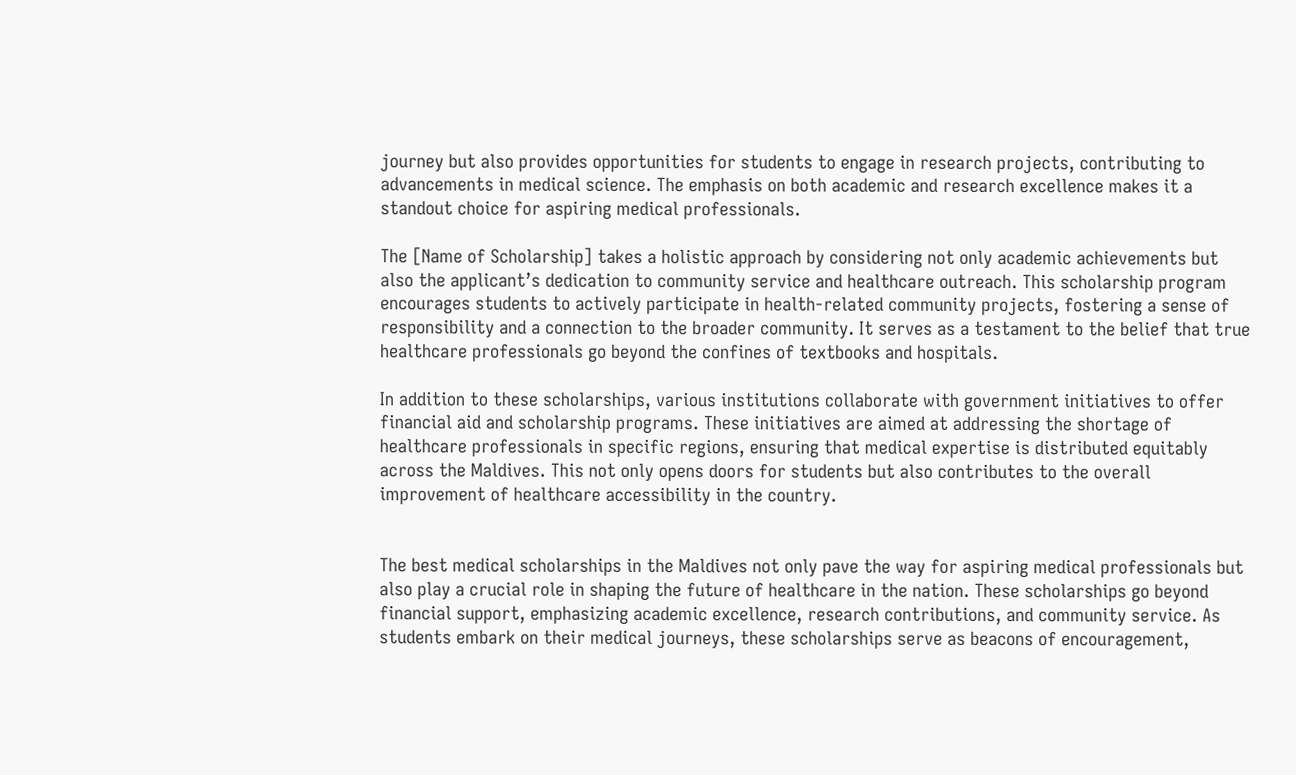journey but also provides opportunities for students to engage in research projects, contributing to advancements in medical science. The emphasis on both academic and research excellence makes it a standout choice for aspiring medical professionals.

The [Name of Scholarship] takes a holistic approach by considering not only academic achievements but also the applicant’s dedication to community service and healthcare outreach. This scholarship program encourages students to actively participate in health-related community projects, fostering a sense of responsibility and a connection to the broader community. It serves as a testament to the belief that true healthcare professionals go beyond the confines of textbooks and hospitals.

In addition to these scholarships, various institutions collaborate with government initiatives to offer financial aid and scholarship programs. These initiatives are aimed at addressing the shortage of healthcare professionals in specific regions, ensuring that medical expertise is distributed equitably across the Maldives. This not only opens doors for students but also contributes to the overall improvement of healthcare accessibility in the country.


The best medical scholarships in the Maldives not only pave the way for aspiring medical professionals but also play a crucial role in shaping the future of healthcare in the nation. These scholarships go beyond financial support, emphasizing academic excellence, research contributions, and community service. As students embark on their medical journeys, these scholarships serve as beacons of encouragement,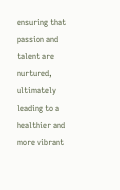ensuring that passion and talent are nurtured, ultimately leading to a healthier and more vibrant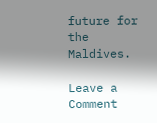future for the Maldives.

Leave a Comment